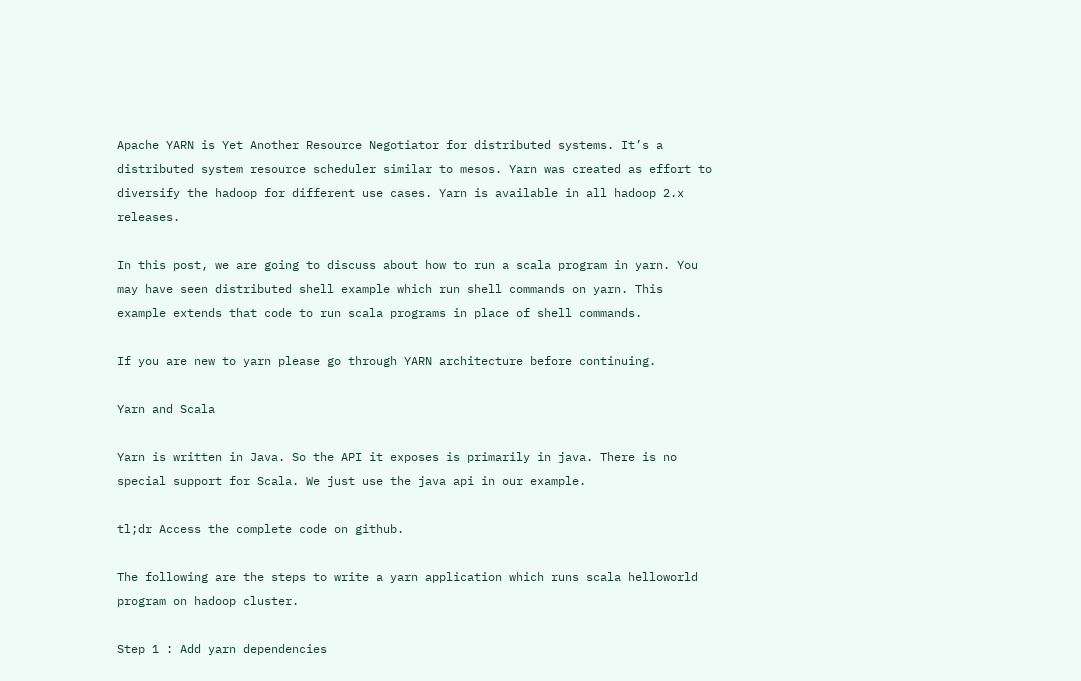Apache YARN is Yet Another Resource Negotiator for distributed systems. It’s a distributed system resource scheduler similar to mesos. Yarn was created as effort to diversify the hadoop for different use cases. Yarn is available in all hadoop 2.x releases.

In this post, we are going to discuss about how to run a scala program in yarn. You may have seen distributed shell example which run shell commands on yarn. This example extends that code to run scala programs in place of shell commands.

If you are new to yarn please go through YARN architecture before continuing.

Yarn and Scala

Yarn is written in Java. So the API it exposes is primarily in java. There is no special support for Scala. We just use the java api in our example.

tl;dr Access the complete code on github.

The following are the steps to write a yarn application which runs scala helloworld program on hadoop cluster.

Step 1 : Add yarn dependencies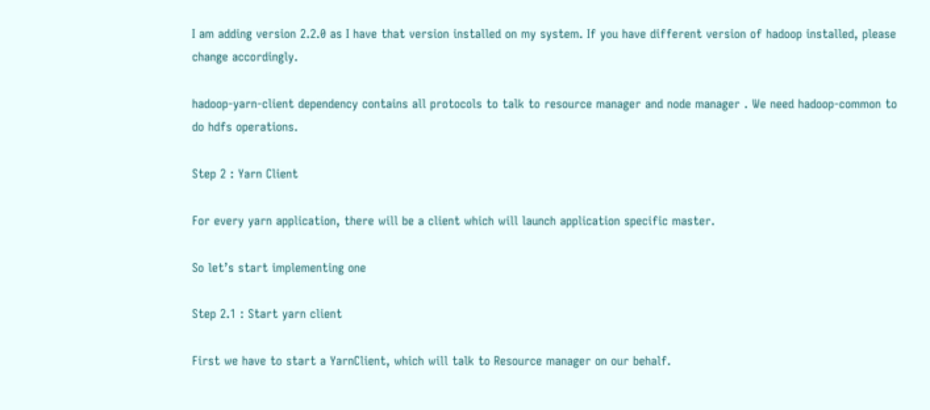I am adding version 2.2.0 as I have that version installed on my system. If you have different version of hadoop installed, please change accordingly.

hadoop-yarn-client dependency contains all protocols to talk to resource manager and node manager . We need hadoop-common to do hdfs operations.

Step 2 : Yarn Client

For every yarn application, there will be a client which will launch application specific master.

So let’s start implementing one

Step 2.1 : Start yarn client

First we have to start a YarnClient, which will talk to Resource manager on our behalf.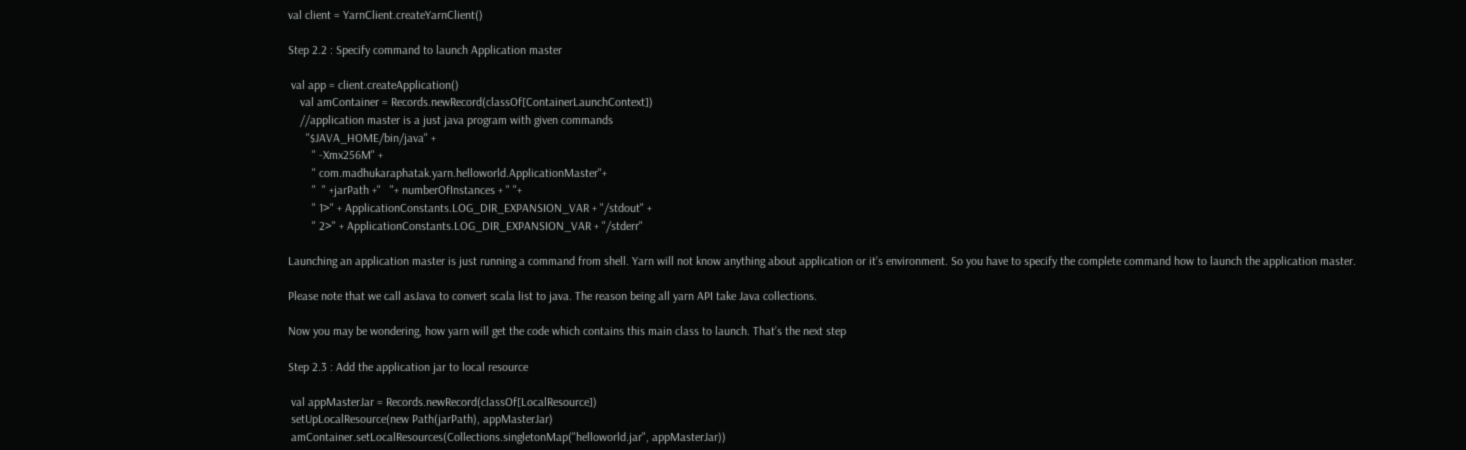val client = YarnClient.createYarnClient()

Step 2.2 : Specify command to launch Application master

 val app = client.createApplication()
    val amContainer = Records.newRecord(classOf[ContainerLaunchContext])
    //application master is a just java program with given commands
      "$JAVA_HOME/bin/java" +
        " -Xmx256M" +
        " com.madhukaraphatak.yarn.helloworld.ApplicationMaster"+
        "  " +jarPath +"   "+ numberOfInstances + " "+
        " 1>" + ApplicationConstants.LOG_DIR_EXPANSION_VAR + "/stdout" +
        " 2>" + ApplicationConstants.LOG_DIR_EXPANSION_VAR + "/stderr"

Launching an application master is just running a command from shell. Yarn will not know anything about application or it’s environment. So you have to specify the complete command how to launch the application master.

Please note that we call asJava to convert scala list to java. The reason being all yarn API take Java collections.

Now you may be wondering, how yarn will get the code which contains this main class to launch. That’s the next step

Step 2.3 : Add the application jar to local resource

 val appMasterJar = Records.newRecord(classOf[LocalResource])
 setUpLocalResource(new Path(jarPath), appMasterJar)
 amContainer.setLocalResources(Collections.singletonMap("helloworld.jar", appMasterJar))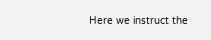Here we instruct the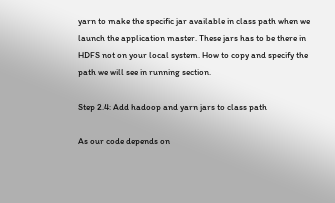yarn to make the specific jar available in class path when we launch the application master. These jars has to be there in HDFS not on your local system. How to copy and specify the path we will see in running section.

Step 2.4: Add hadoop and yarn jars to class path

As our code depends on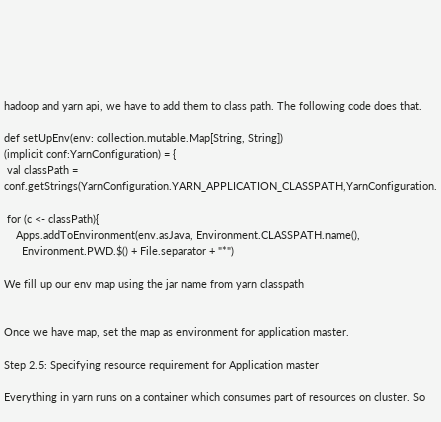hadoop and yarn api, we have to add them to class path. The following code does that.

def setUpEnv(env: collection.mutable.Map[String, String])
(implicit conf:YarnConfiguration) = {
 val classPath =  conf.getStrings(YarnConfiguration.YARN_APPLICATION_CLASSPATH,YarnConfiguration.

 for (c <- classPath){
    Apps.addToEnvironment(env.asJava, Environment.CLASSPATH.name(),
      Environment.PWD.$() + File.separator + "*")

We fill up our env map using the jar name from yarn classpath


Once we have map, set the map as environment for application master.

Step 2.5: Specifying resource requirement for Application master

Everything in yarn runs on a container which consumes part of resources on cluster. So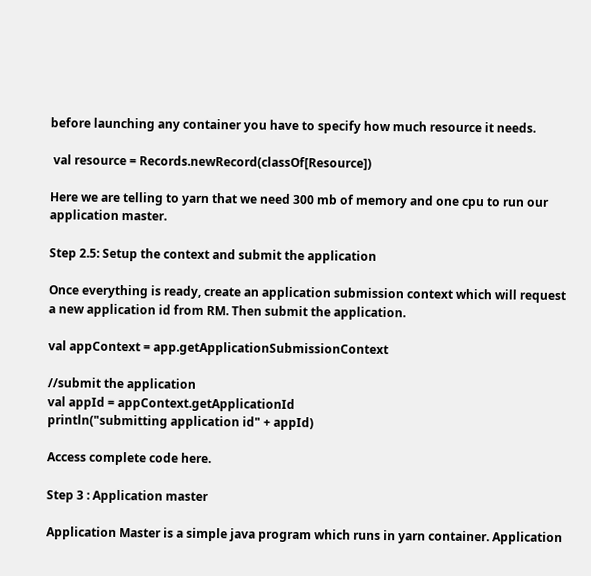before launching any container you have to specify how much resource it needs.

 val resource = Records.newRecord(classOf[Resource])

Here we are telling to yarn that we need 300 mb of memory and one cpu to run our application master.

Step 2.5: Setup the context and submit the application

Once everything is ready, create an application submission context which will request a new application id from RM. Then submit the application.

val appContext = app.getApplicationSubmissionContext

//submit the application
val appId = appContext.getApplicationId
println("submitting application id" + appId)

Access complete code here.

Step 3 : Application master

Application Master is a simple java program which runs in yarn container. Application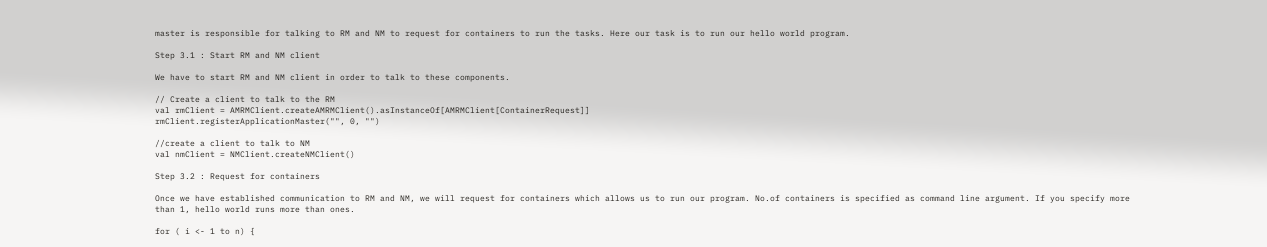master is responsible for talking to RM and NM to request for containers to run the tasks. Here our task is to run our hello world program.

Step 3.1 : Start RM and NM client

We have to start RM and NM client in order to talk to these components.

// Create a client to talk to the RM
val rmClient = AMRMClient.createAMRMClient().asInstanceOf[AMRMClient[ContainerRequest]]
rmClient.registerApplicationMaster("", 0, "")

//create a client to talk to NM
val nmClient = NMClient.createNMClient()

Step 3.2 : Request for containers

Once we have established communication to RM and NM, we will request for containers which allows us to run our program. No.of containers is specified as command line argument. If you specify more than 1, hello world runs more than ones.

for ( i <- 1 to n) {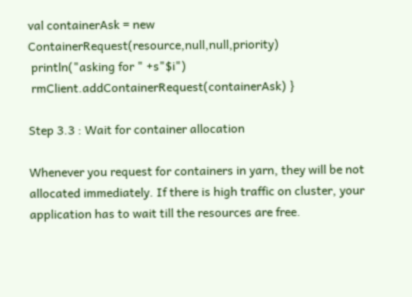val containerAsk = new ContainerRequest(resource,null,null,priority)
 println("asking for " +s"$i")
 rmClient.addContainerRequest(containerAsk) }

Step 3.3 : Wait for container allocation

Whenever you request for containers in yarn, they will be not allocated immediately. If there is high traffic on cluster, your application has to wait till the resources are free.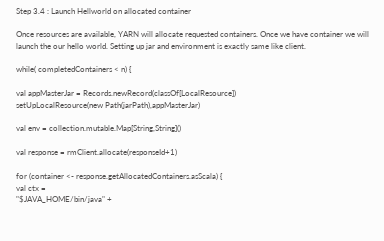Step 3.4 : Launch Hellworld on allocated container

Once resources are available, YARN will allocate requested containers. Once we have container we will launch the our hello world. Setting up jar and environment is exactly same like client.

while( completedContainers < n) {

val appMasterJar = Records.newRecord(classOf[LocalResource])
setUpLocalResource(new Path(jarPath),appMasterJar)

val env = collection.mutable.Map[String,String]()

val response = rmClient.allocate(responseId+1)

for (container <- response.getAllocatedContainers.asScala) {
val ctx =
"$JAVA_HOME/bin/java" +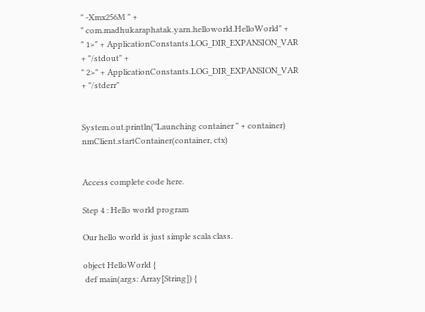" -Xmx256M " +
" com.madhukaraphatak.yarn.helloworld.HelloWorld" +
" 1>" + ApplicationConstants.LOG_DIR_EXPANSION_VAR + "/stdout" +
" 2>" + ApplicationConstants.LOG_DIR_EXPANSION_VAR + "/stderr"


System.out.println("Launching container " + container)
nmClient.startContainer(container, ctx)


Access complete code here.

Step 4 : Hello world program

Our hello world is just simple scala class.

object HelloWorld {
 def main(args: Array[String]) {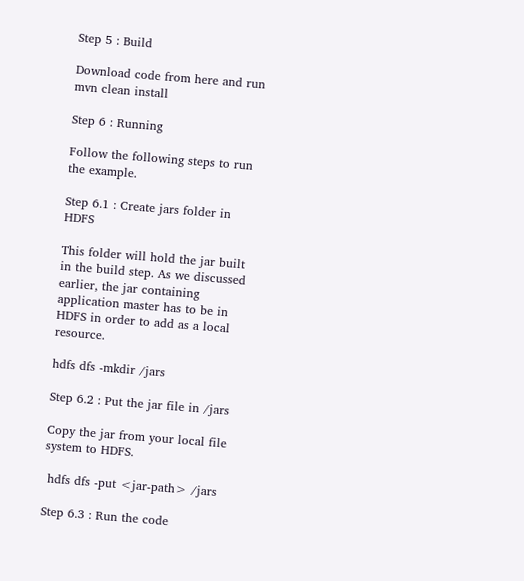Step 5 : Build

Download code from here and run mvn clean install

Step 6 : Running

Follow the following steps to run the example.

Step 6.1 : Create jars folder in HDFS

This folder will hold the jar built in the build step. As we discussed earlier, the jar containing application master has to be in HDFS in order to add as a local resource.

hdfs dfs -mkdir /jars

Step 6.2 : Put the jar file in /jars

Copy the jar from your local file system to HDFS.

 hdfs dfs -put <jar-path> /jars

Step 6.3 : Run the code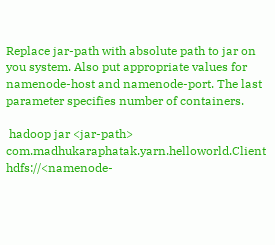Replace jar-path with absolute path to jar on you system. Also put appropriate values for namenode-host and namenode-port. The last parameter specifies number of containers.

 hadoop jar <jar-path>  com.madhukaraphatak.yarn.helloworld.Client hdfs://<namenode-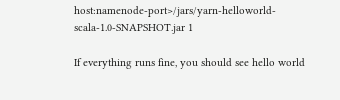host:namenode-port>/jars/yarn-helloworld-scala-1.0-SNAPSHOT.jar 1

If everything runs fine, you should see hello world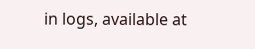in logs, available at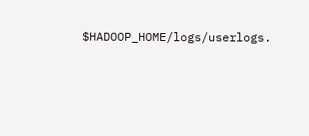$HADOOP_HOME/logs/userlogs.